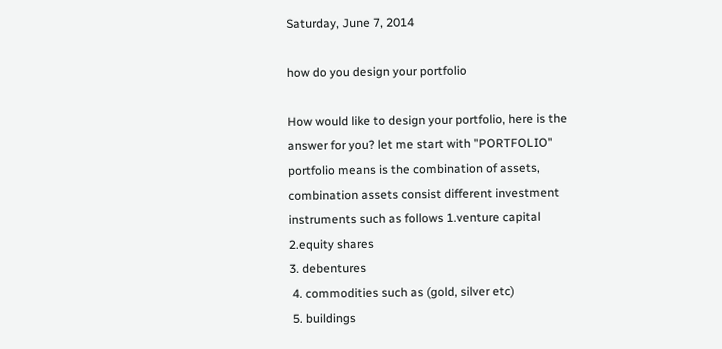Saturday, June 7, 2014

how do you design your portfolio

How would like to design your portfolio, here is the answer for you? let me start with "PORTFOLIO" portfolio means is the combination of assets, combination assets consist different investment instruments such as follows 1.venture capital
2.equity shares
3. debentures
 4. commodities such as (gold, silver etc)
 5. buildings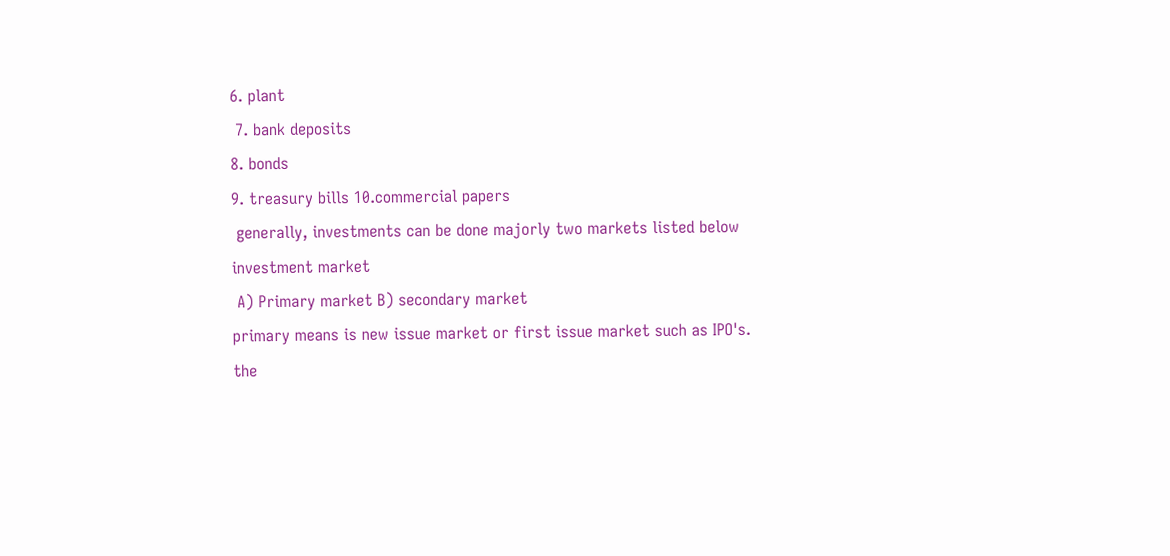6. plant
 7. bank deposits
8. bonds
9. treasury bills 10.commercial papers
 generally, investments can be done majorly two markets listed below investment market
 A) Primary market B) secondary market
primary means is new issue market or first issue market such as IPO's.
the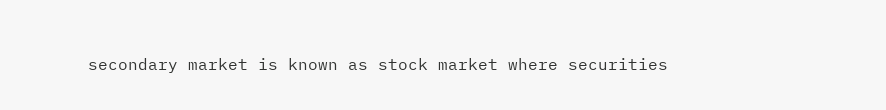secondary market is known as stock market where securities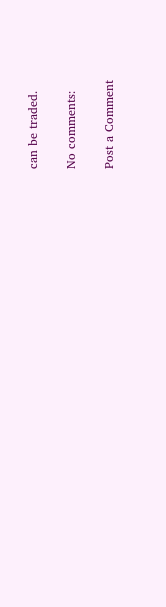can be traded.

No comments:

Post a Comment